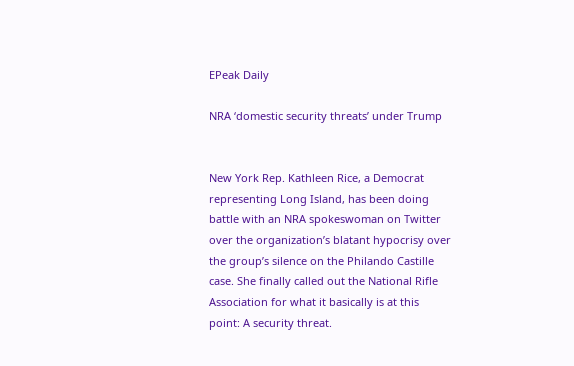EPeak Daily

NRA ‘domestic security threats’ under Trump


New York Rep. Kathleen Rice, a Democrat representing Long Island, has been doing battle with an NRA spokeswoman on Twitter over the organization’s blatant hypocrisy over the group’s silence on the Philando Castille case. She finally called out the National Rifle Association for what it basically is at this point: A security threat.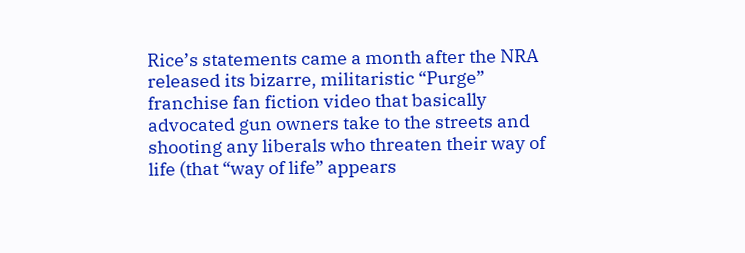Rice’s statements came a month after the NRA released its bizarre, militaristic “Purge” franchise fan fiction video that basically advocated gun owners take to the streets and shooting any liberals who threaten their way of life (that “way of life” appears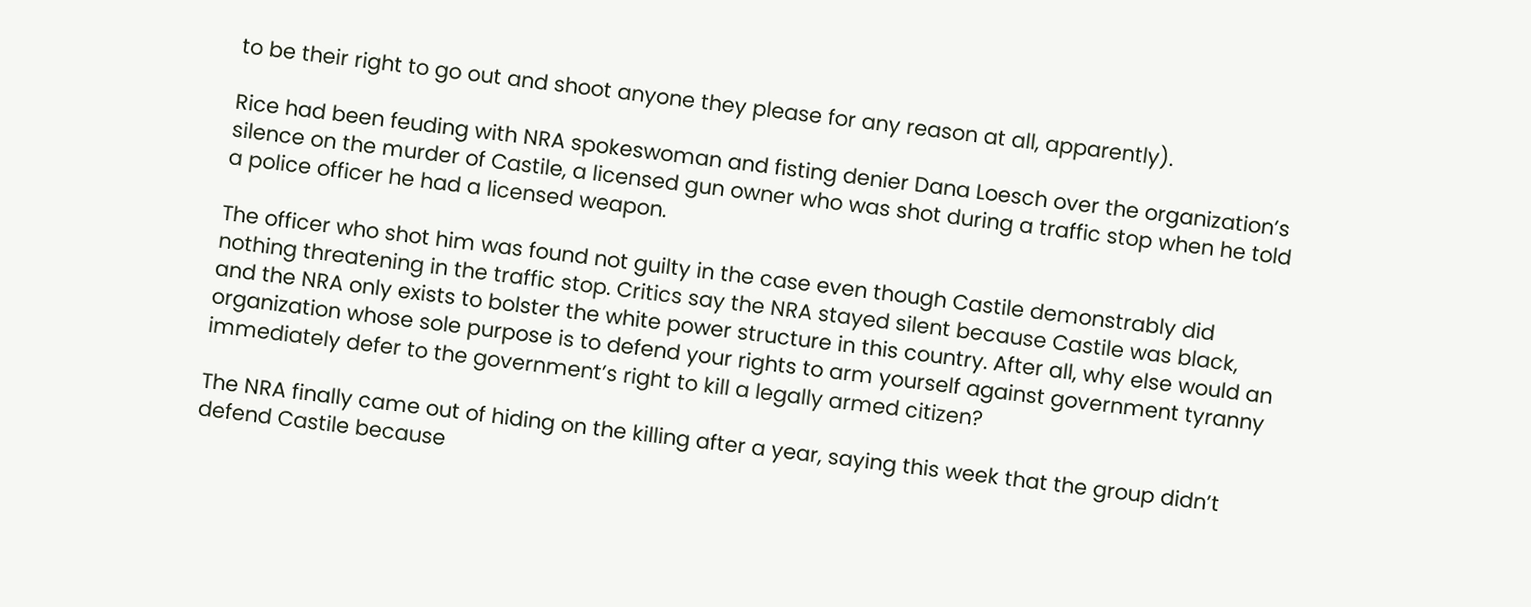to be their right to go out and shoot anyone they please for any reason at all, apparently).

Rice had been feuding with NRA spokeswoman and fisting denier Dana Loesch over the organization’s silence on the murder of Castile, a licensed gun owner who was shot during a traffic stop when he told a police officer he had a licensed weapon.

The officer who shot him was found not guilty in the case even though Castile demonstrably did nothing threatening in the traffic stop. Critics say the NRA stayed silent because Castile was black, and the NRA only exists to bolster the white power structure in this country. After all, why else would an organization whose sole purpose is to defend your rights to arm yourself against government tyranny immediately defer to the government’s right to kill a legally armed citizen?

The NRA finally came out of hiding on the killing after a year, saying this week that the group didn’t defend Castile because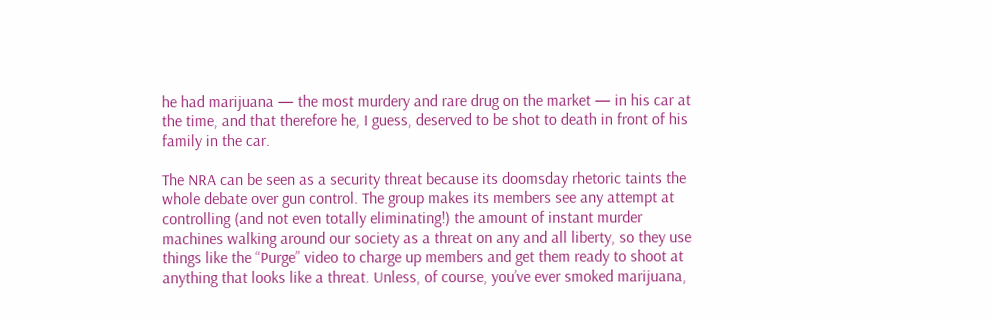he had marijuana — the most murdery and rare drug on the market — in his car at the time, and that therefore he, I guess, deserved to be shot to death in front of his family in the car.

The NRA can be seen as a security threat because its doomsday rhetoric taints the whole debate over gun control. The group makes its members see any attempt at controlling (and not even totally eliminating!) the amount of instant murder machines walking around our society as a threat on any and all liberty, so they use things like the “Purge” video to charge up members and get them ready to shoot at anything that looks like a threat. Unless, of course, you’ve ever smoked marijuana,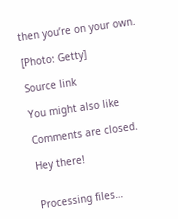then you’re on your own.

[Photo: Getty]

Source link

You might also like

Comments are closed.

Hey there!


Processing files…